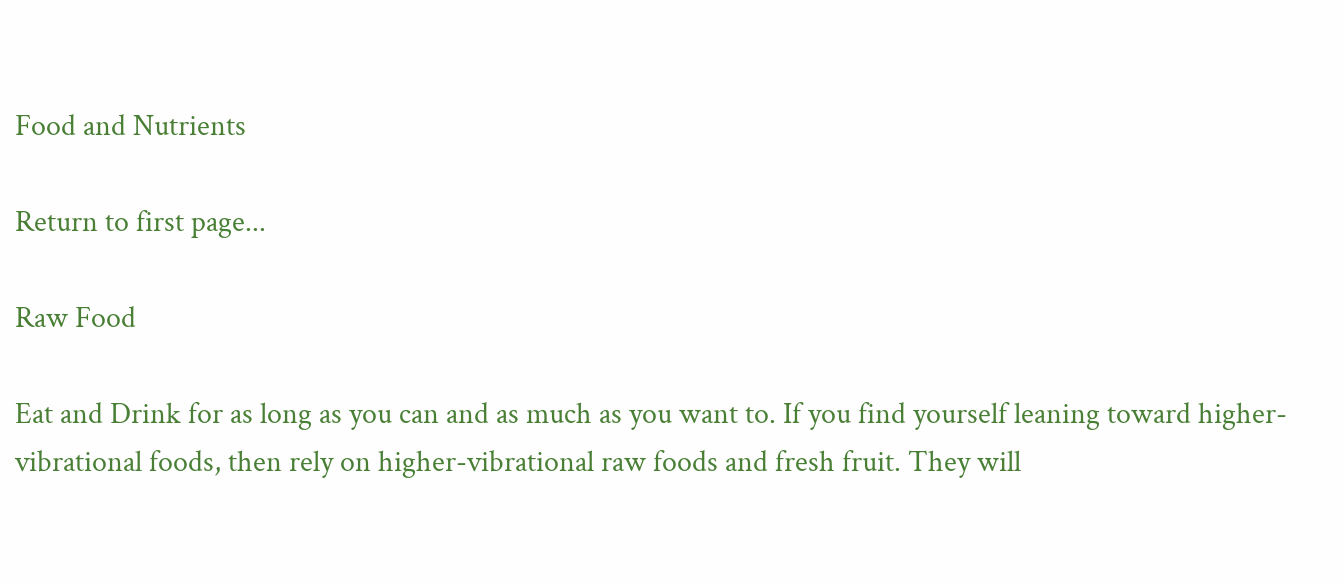Food and Nutrients

Return to first page...

Raw Food

Eat and Drink for as long as you can and as much as you want to. If you find yourself leaning toward higher-vibrational foods, then rely on higher-vibrational raw foods and fresh fruit. They will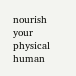nourish your physical human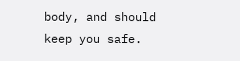body, and should keep you safe.